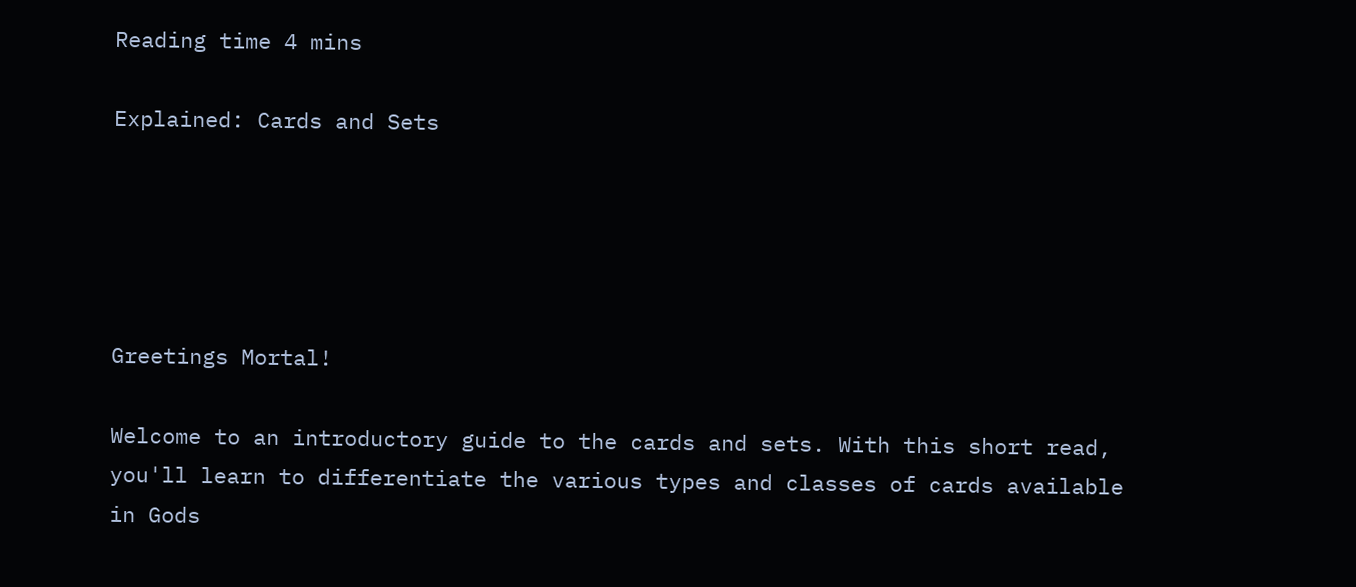Reading time 4 mins

Explained: Cards and Sets





Greetings Mortal!

Welcome to an introductory guide to the cards and sets. With this short read, you'll learn to differentiate the various types and classes of cards available in Gods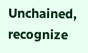Unchained, recognize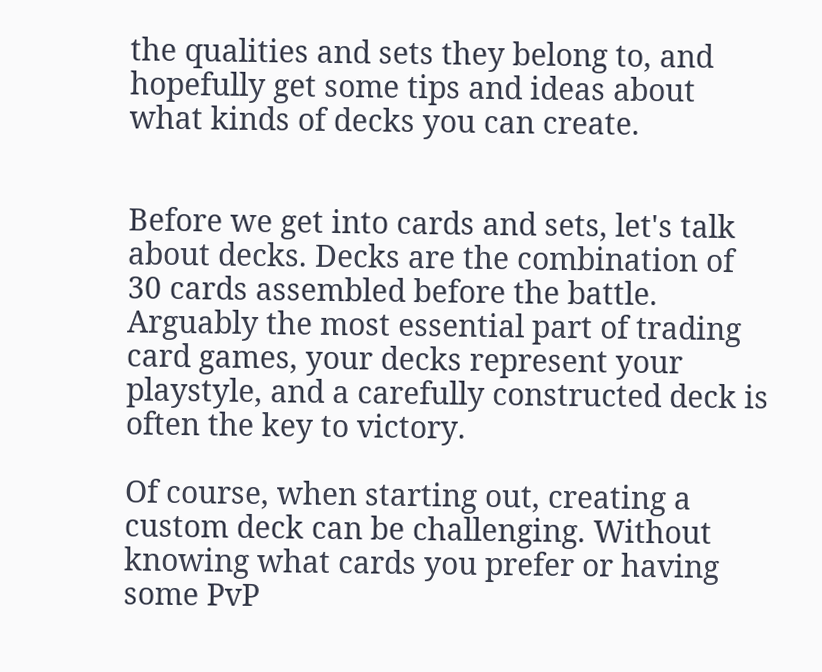the qualities and sets they belong to, and hopefully get some tips and ideas about what kinds of decks you can create.


Before we get into cards and sets, let's talk about decks. Decks are the combination of 30 cards assembled before the battle. Arguably the most essential part of trading card games, your decks represent your playstyle, and a carefully constructed deck is often the key to victory.

Of course, when starting out, creating a custom deck can be challenging. Without knowing what cards you prefer or having some PvP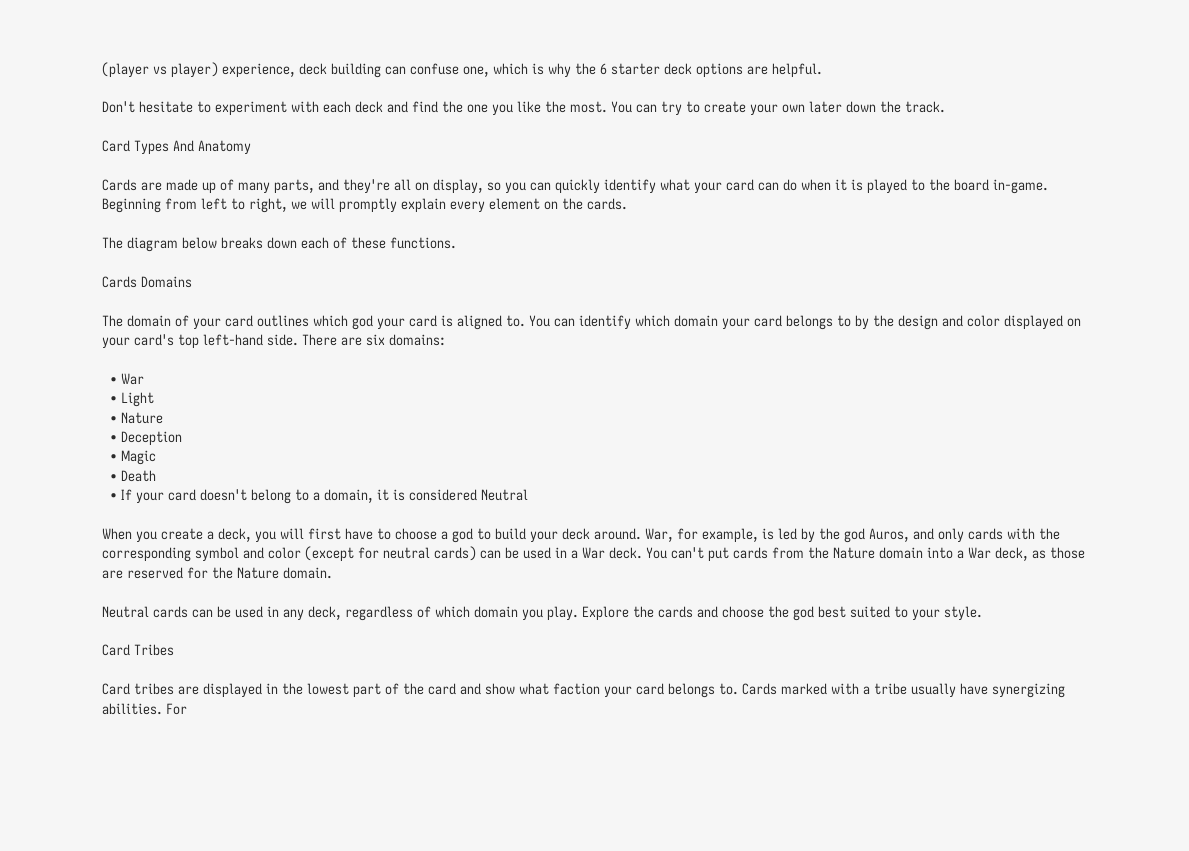(player vs player) experience, deck building can confuse one, which is why the 6 starter deck options are helpful.

Don't hesitate to experiment with each deck and find the one you like the most. You can try to create your own later down the track.

Card Types And Anatomy

Cards are made up of many parts, and they're all on display, so you can quickly identify what your card can do when it is played to the board in-game. Beginning from left to right, we will promptly explain every element on the cards.

The diagram below breaks down each of these functions.

Cards Domains

The domain of your card outlines which god your card is aligned to. You can identify which domain your card belongs to by the design and color displayed on your card's top left-hand side. There are six domains:

  • War
  • Light
  • Nature
  • Deception
  • Magic
  • Death
  • If your card doesn't belong to a domain, it is considered Neutral

When you create a deck, you will first have to choose a god to build your deck around. War, for example, is led by the god Auros, and only cards with the corresponding symbol and color (except for neutral cards) can be used in a War deck. You can't put cards from the Nature domain into a War deck, as those are reserved for the Nature domain.

Neutral cards can be used in any deck, regardless of which domain you play. Explore the cards and choose the god best suited to your style.

Card Tribes

Card tribes are displayed in the lowest part of the card and show what faction your card belongs to. Cards marked with a tribe usually have synergizing abilities. For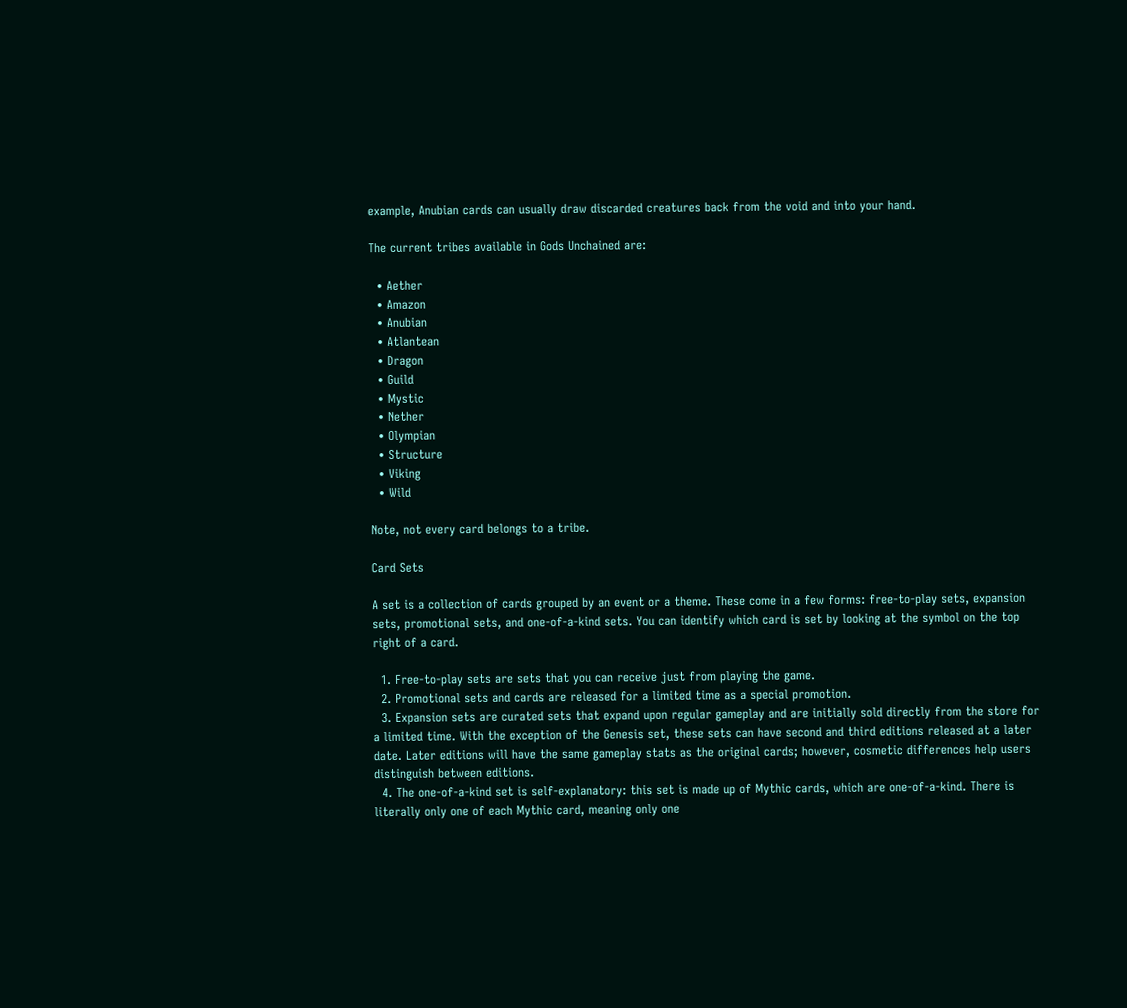example, Anubian cards can usually draw discarded creatures back from the void and into your hand.

The current tribes available in Gods Unchained are:

  • Aether
  • Amazon
  • Anubian
  • Atlantean
  • Dragon
  • Guild
  • Mystic
  • Nether
  • Olympian
  • Structure
  • Viking
  • Wild

Note, not every card belongs to a tribe.

Card Sets

A set is a collection of cards grouped by an event or a theme. These come in a few forms: free-to-play sets, expansion sets, promotional sets, and one-of-a-kind sets. You can identify which card is set by looking at the symbol on the top right of a card.

  1. Free-to-play sets are sets that you can receive just from playing the game.
  2. Promotional sets and cards are released for a limited time as a special promotion.
  3. Expansion sets are curated sets that expand upon regular gameplay and are initially sold directly from the store for a limited time. With the exception of the Genesis set, these sets can have second and third editions released at a later date. Later editions will have the same gameplay stats as the original cards; however, cosmetic differences help users distinguish between editions.
  4. The one-of-a-kind set is self-explanatory: this set is made up of Mythic cards, which are one-of-a-kind. There is literally only one of each Mythic card, meaning only one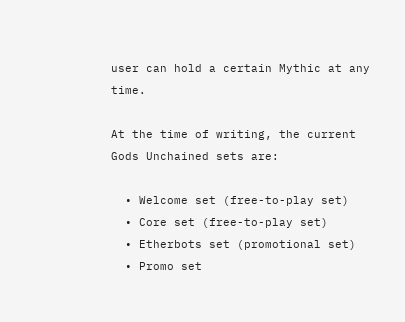user can hold a certain Mythic at any time.

At the time of writing, the current Gods Unchained sets are:

  • Welcome set (free-to-play set)
  • Core set (free-to-play set)
  • Etherbots set (promotional set)
  • Promo set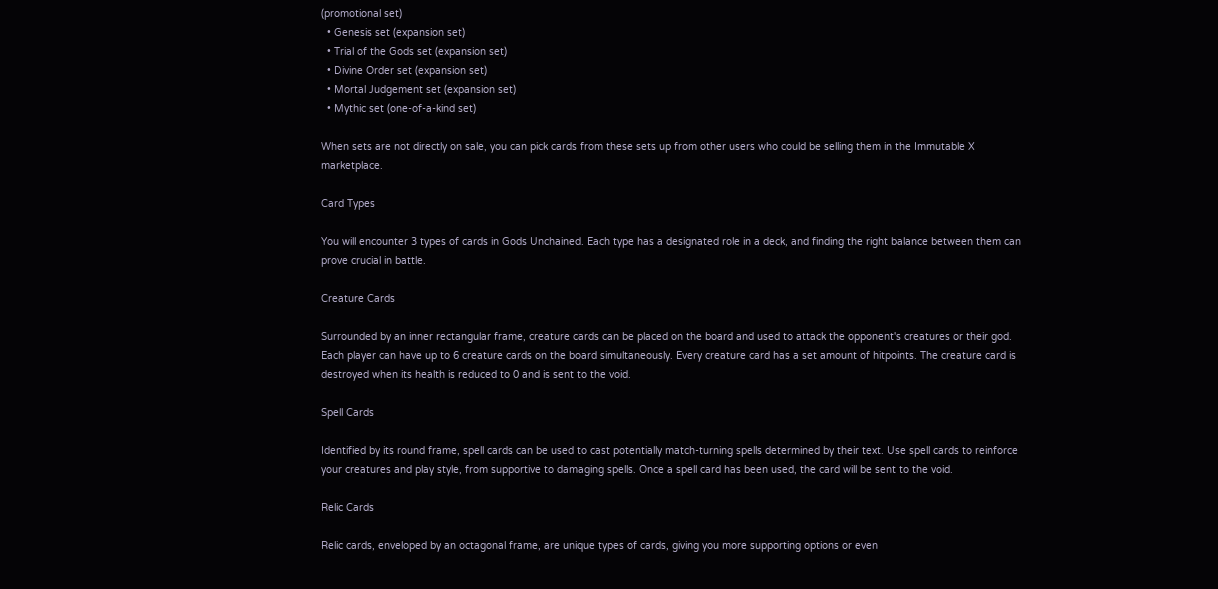(promotional set)
  • Genesis set (expansion set)
  • Trial of the Gods set (expansion set)
  • Divine Order set (expansion set)
  • Mortal Judgement set (expansion set)
  • Mythic set (one-of-a-kind set)

When sets are not directly on sale, you can pick cards from these sets up from other users who could be selling them in the Immutable X marketplace.

Card Types

You will encounter 3 types of cards in Gods Unchained. Each type has a designated role in a deck, and finding the right balance between them can prove crucial in battle.

Creature Cards

Surrounded by an inner rectangular frame, creature cards can be placed on the board and used to attack the opponent's creatures or their god. Each player can have up to 6 creature cards on the board simultaneously. Every creature card has a set amount of hitpoints. The creature card is destroyed when its health is reduced to 0 and is sent to the void.

Spell Cards

Identified by its round frame, spell cards can be used to cast potentially match-turning spells determined by their text. Use spell cards to reinforce your creatures and play style, from supportive to damaging spells. Once a spell card has been used, the card will be sent to the void.

Relic Cards

Relic cards, enveloped by an octagonal frame, are unique types of cards, giving you more supporting options or even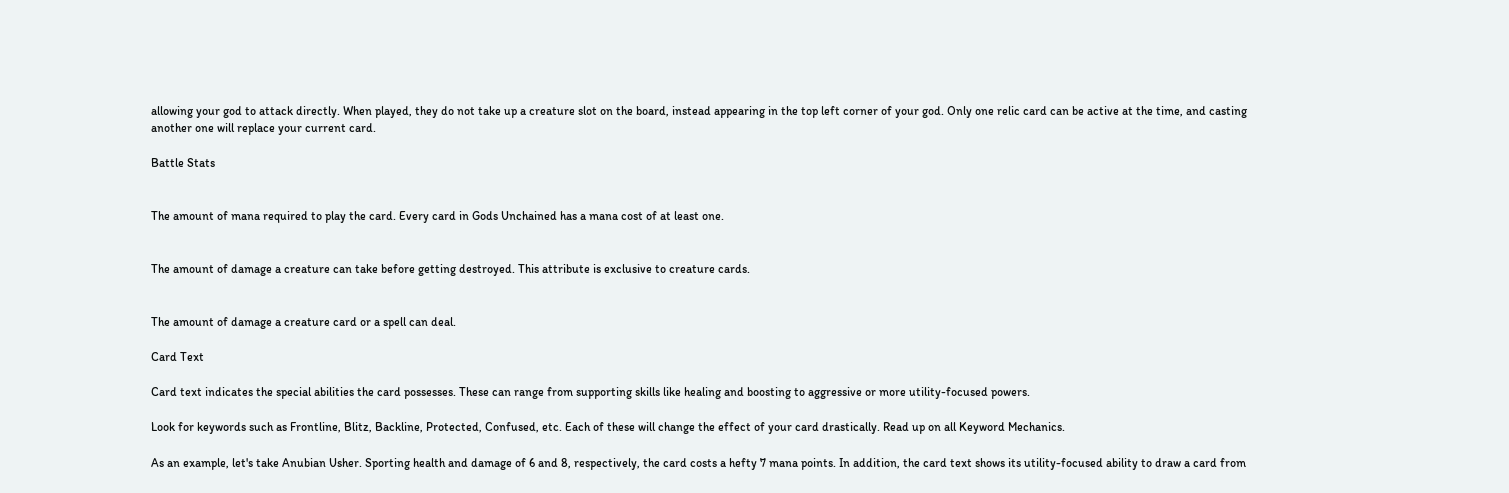allowing your god to attack directly. When played, they do not take up a creature slot on the board, instead appearing in the top left corner of your god. Only one relic card can be active at the time, and casting another one will replace your current card.

Battle Stats


The amount of mana required to play the card. Every card in Gods Unchained has a mana cost of at least one.


The amount of damage a creature can take before getting destroyed. This attribute is exclusive to creature cards.


The amount of damage a creature card or a spell can deal.

Card Text

Card text indicates the special abilities the card possesses. These can range from supporting skills like healing and boosting to aggressive or more utility-focused powers.

Look for keywords such as Frontline, Blitz, Backline, Protected, Confused, etc. Each of these will change the effect of your card drastically. Read up on all Keyword Mechanics.

As an example, let's take Anubian Usher. Sporting health and damage of 6 and 8, respectively, the card costs a hefty 7 mana points. In addition, the card text shows its utility-focused ability to draw a card from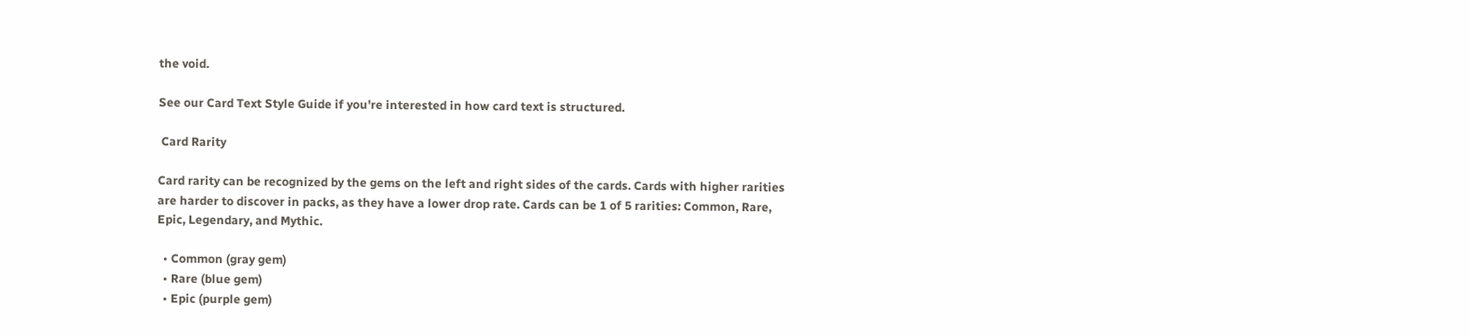the void.

See our Card Text Style Guide if you're interested in how card text is structured.

 Card Rarity

Card rarity can be recognized by the gems on the left and right sides of the cards. Cards with higher rarities are harder to discover in packs, as they have a lower drop rate. Cards can be 1 of 5 rarities: Common, Rare, Epic, Legendary, and Mythic.

  • Common (gray gem)
  • Rare (blue gem)
  • Epic (purple gem)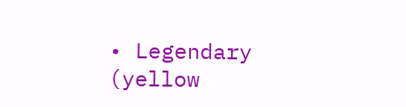• Legendary (yellow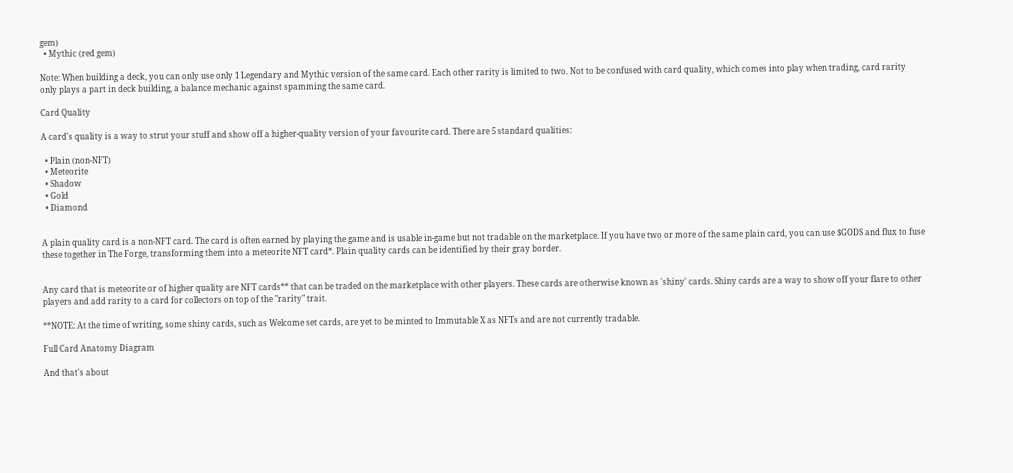gem)
  • Mythic (red gem)

Note: When building a deck, you can only use only 1 Legendary and Mythic version of the same card. Each other rarity is limited to two. Not to be confused with card quality, which comes into play when trading, card rarity only plays a part in deck building, a balance mechanic against spamming the same card.

Card Quality

A card's quality is a way to strut your stuff and show off a higher-quality version of your favourite card. There are 5 standard qualities:

  • Plain (non-NFT)
  • Meteorite
  • Shadow
  • Gold
  • Diamond


A plain quality card is a non-NFT card. The card is often earned by playing the game and is usable in-game but not tradable on the marketplace. If you have two or more of the same plain card, you can use $GODS and flux to fuse these together in The Forge, transforming them into a meteorite NFT card*. Plain quality cards can be identified by their gray border.


Any card that is meteorite or of higher quality are NFT cards** that can be traded on the marketplace with other players. These cards are otherwise known as 'shiny' cards. Shiny cards are a way to show off your flare to other players and add rarity to a card for collectors on top of the "rarity" trait.

**NOTE: At the time of writing, some shiny cards, such as Welcome set cards, are yet to be minted to Immutable X as NFTs and are not currently tradable.

Full Card Anatomy Diagram

And that's about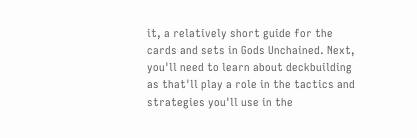it, a relatively short guide for the cards and sets in Gods Unchained. Next, you'll need to learn about deckbuilding as that'll play a role in the tactics and strategies you'll use in the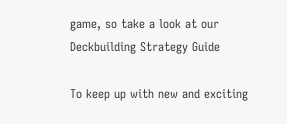game, so take a look at our Deckbuilding Strategy Guide

To keep up with new and exciting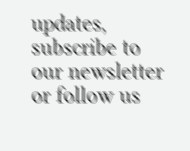updates, subscribe to our newsletter or follow us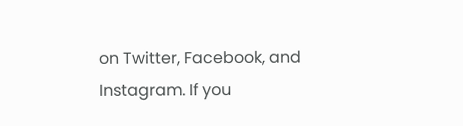on Twitter, Facebook, and Instagram. If you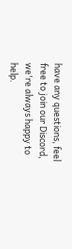have any questions, feel free to join our Discord, we're always happy to help.